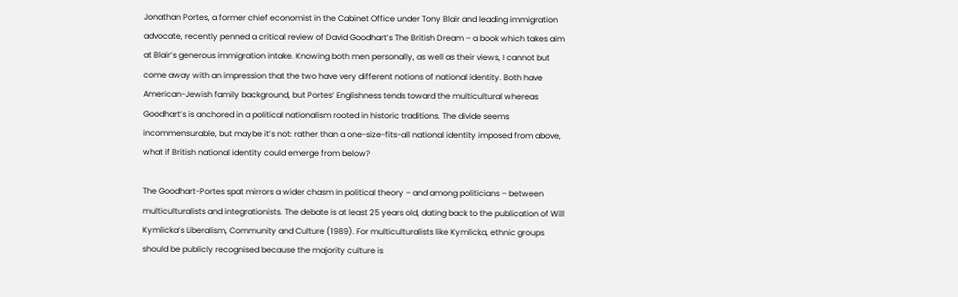Jonathan Portes, a former chief economist in the Cabinet Office under Tony Blair and leading immigration advocate, recently penned a critical review of David Goodhart’s The British Dream – a book which takes aim at Blair’s generous immigration intake. Knowing both men personally, as well as their views, I cannot but come away with an impression that the two have very different notions of national identity. Both have American-Jewish family background, but Portes’ Englishness tends toward the multicultural whereas Goodhart’s is anchored in a political nationalism rooted in historic traditions. The divide seems incommensurable, but maybe it’s not: rather than a one-size-fits-all national identity imposed from above, what if British national identity could emerge from below?

The Goodhart-Portes spat mirrors a wider chasm in political theory – and among politicians – between multiculturalists and integrationists. The debate is at least 25 years old, dating back to the publication of Will Kymlicka’s Liberalism, Community and Culture (1989). For multiculturalists like Kymlicka, ethnic groups should be publicly recognised because the majority culture is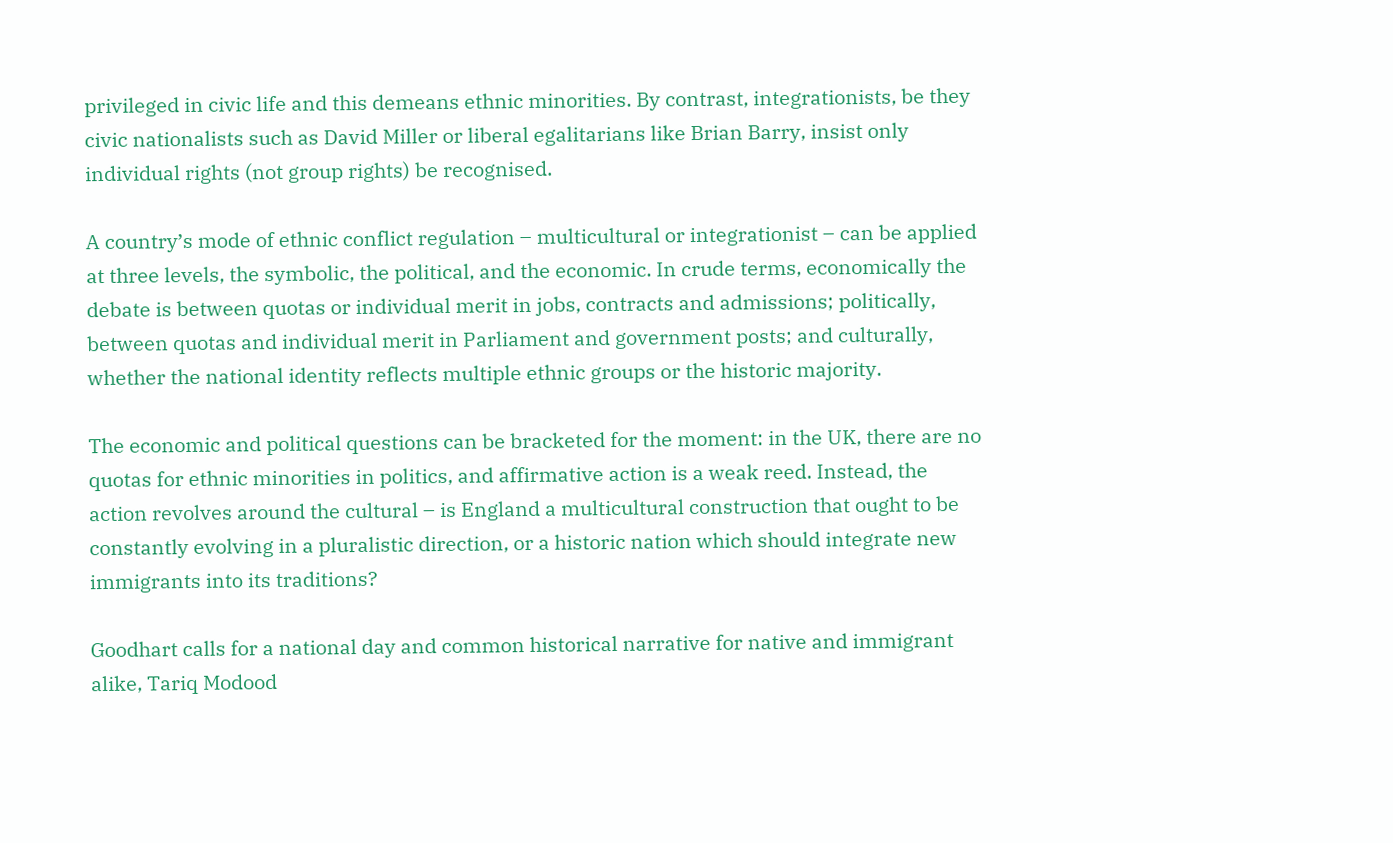privileged in civic life and this demeans ethnic minorities. By contrast, integrationists, be they civic nationalists such as David Miller or liberal egalitarians like Brian Barry, insist only individual rights (not group rights) be recognised.

A country’s mode of ethnic conflict regulation – multicultural or integrationist – can be applied at three levels, the symbolic, the political, and the economic. In crude terms, economically the debate is between quotas or individual merit in jobs, contracts and admissions; politically, between quotas and individual merit in Parliament and government posts; and culturally, whether the national identity reflects multiple ethnic groups or the historic majority.

The economic and political questions can be bracketed for the moment: in the UK, there are no quotas for ethnic minorities in politics, and affirmative action is a weak reed. Instead, the action revolves around the cultural – is England a multicultural construction that ought to be constantly evolving in a pluralistic direction, or a historic nation which should integrate new immigrants into its traditions?

Goodhart calls for a national day and common historical narrative for native and immigrant alike, Tariq Modood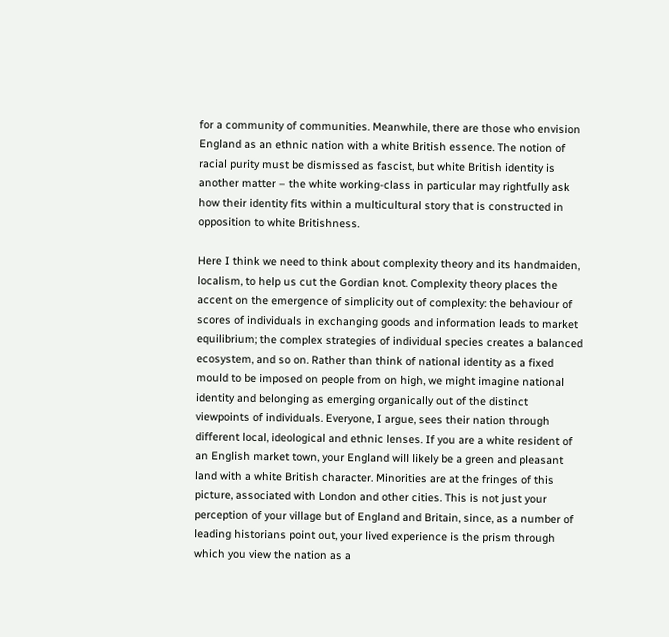for a community of communities. Meanwhile, there are those who envision England as an ethnic nation with a white British essence. The notion of racial purity must be dismissed as fascist, but white British identity is another matter – the white working-class in particular may rightfully ask how their identity fits within a multicultural story that is constructed in opposition to white Britishness.

Here I think we need to think about complexity theory and its handmaiden, localism, to help us cut the Gordian knot. Complexity theory places the accent on the emergence of simplicity out of complexity: the behaviour of scores of individuals in exchanging goods and information leads to market equilibrium; the complex strategies of individual species creates a balanced ecosystem, and so on. Rather than think of national identity as a fixed mould to be imposed on people from on high, we might imagine national identity and belonging as emerging organically out of the distinct viewpoints of individuals. Everyone, I argue, sees their nation through different local, ideological and ethnic lenses. If you are a white resident of an English market town, your England will likely be a green and pleasant land with a white British character. Minorities are at the fringes of this picture, associated with London and other cities. This is not just your perception of your village but of England and Britain, since, as a number of leading historians point out, your lived experience is the prism through which you view the nation as a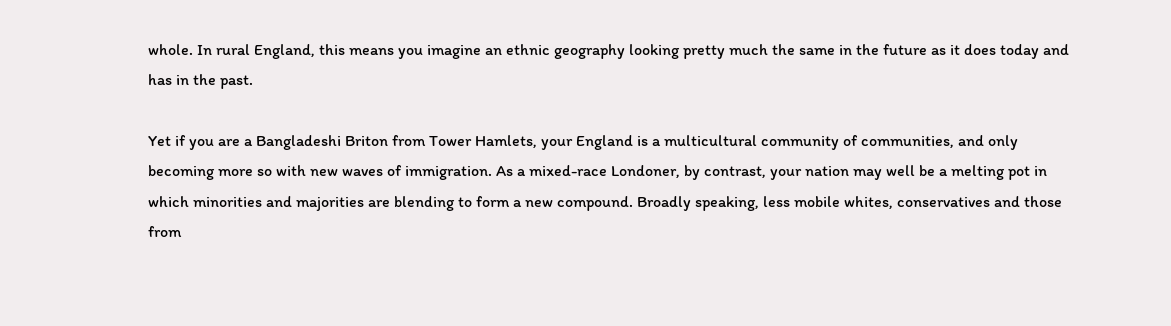whole. In rural England, this means you imagine an ethnic geography looking pretty much the same in the future as it does today and has in the past.

Yet if you are a Bangladeshi Briton from Tower Hamlets, your England is a multicultural community of communities, and only becoming more so with new waves of immigration. As a mixed-race Londoner, by contrast, your nation may well be a melting pot in which minorities and majorities are blending to form a new compound. Broadly speaking, less mobile whites, conservatives and those from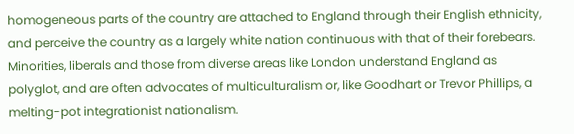homogeneous parts of the country are attached to England through their English ethnicity, and perceive the country as a largely white nation continuous with that of their forebears. Minorities, liberals and those from diverse areas like London understand England as polyglot, and are often advocates of multiculturalism or, like Goodhart or Trevor Phillips, a melting-pot integrationist nationalism.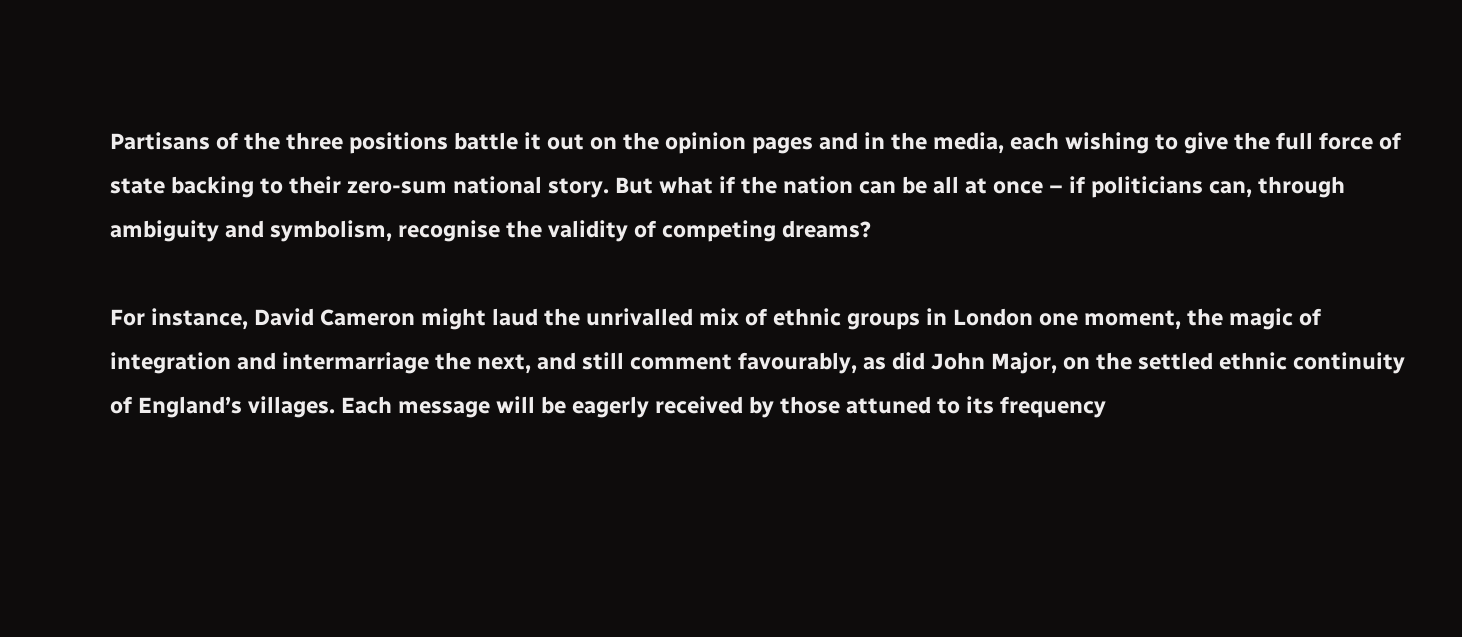Partisans of the three positions battle it out on the opinion pages and in the media, each wishing to give the full force of state backing to their zero-sum national story. But what if the nation can be all at once – if politicians can, through ambiguity and symbolism, recognise the validity of competing dreams?

For instance, David Cameron might laud the unrivalled mix of ethnic groups in London one moment, the magic of integration and intermarriage the next, and still comment favourably, as did John Major, on the settled ethnic continuity of England’s villages. Each message will be eagerly received by those attuned to its frequency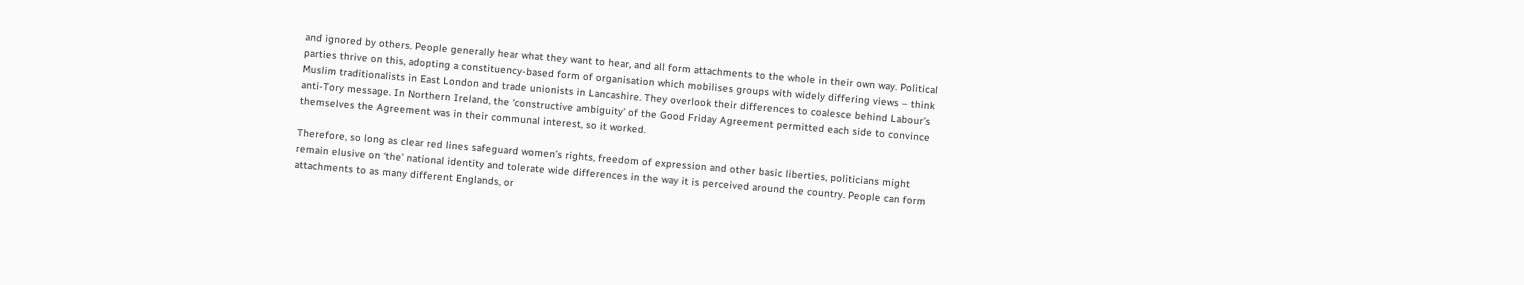and ignored by others. People generally hear what they want to hear, and all form attachments to the whole in their own way. Political parties thrive on this, adopting a constituency-based form of organisation which mobilises groups with widely differing views – think Muslim traditionalists in East London and trade unionists in Lancashire. They overlook their differences to coalesce behind Labour’s anti-Tory message. In Northern Ireland, the ‘constructive ambiguity’ of the Good Friday Agreement permitted each side to convince themselves the Agreement was in their communal interest, so it worked.

Therefore, so long as clear red lines safeguard women’s rights, freedom of expression and other basic liberties, politicians might remain elusive on ‘the’ national identity and tolerate wide differences in the way it is perceived around the country. People can form attachments to as many different Englands, or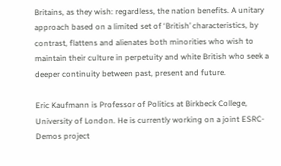Britains, as they wish: regardless, the nation benefits. A unitary approach based on a limited set of ‘British’ characteristics, by contrast, flattens and alienates both minorities who wish to maintain their culture in perpetuity and white British who seek a deeper continuity between past, present and future.

Eric Kaufmann is Professor of Politics at Birkbeck College, University of London. He is currently working on a joint ESRC-Demos project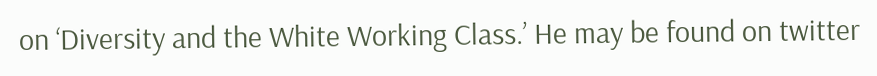on ‘Diversity and the White Working Class.’ He may be found on twitter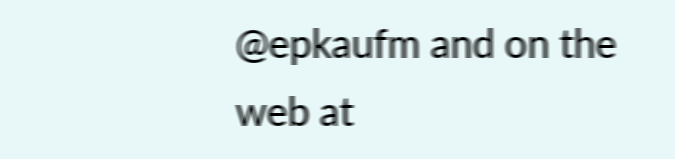@epkaufm and on the web at